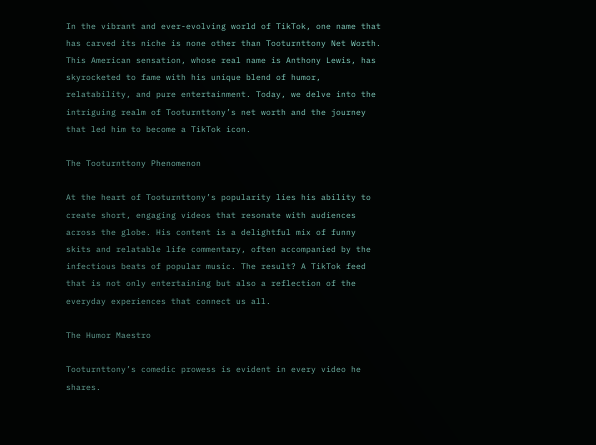In the vibrant and ever-evolving world of TikTok, one name that has carved its niche is none other than Tooturnttony Net Worth. This American sensation, whose real name is Anthony Lewis, has skyrocketed to fame with his unique blend of humor, relatability, and pure entertainment. Today, we delve into the intriguing realm of Tooturnttony’s net worth and the journey that led him to become a TikTok icon.

The Tooturnttony Phenomenon

At the heart of Tooturnttony’s popularity lies his ability to create short, engaging videos that resonate with audiences across the globe. His content is a delightful mix of funny skits and relatable life commentary, often accompanied by the infectious beats of popular music. The result? A TikTok feed that is not only entertaining but also a reflection of the everyday experiences that connect us all.

The Humor Maestro

Tooturnttony’s comedic prowess is evident in every video he shares.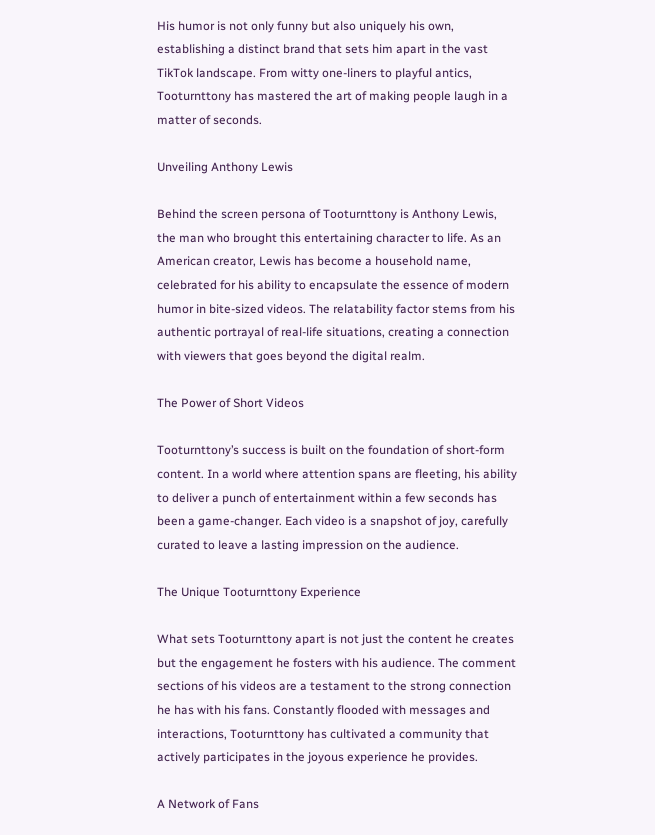His humor is not only funny but also uniquely his own, establishing a distinct brand that sets him apart in the vast TikTok landscape. From witty one-liners to playful antics, Tooturnttony has mastered the art of making people laugh in a matter of seconds.

Unveiling Anthony Lewis

Behind the screen persona of Tooturnttony is Anthony Lewis, the man who brought this entertaining character to life. As an American creator, Lewis has become a household name, celebrated for his ability to encapsulate the essence of modern humor in bite-sized videos. The relatability factor stems from his authentic portrayal of real-life situations, creating a connection with viewers that goes beyond the digital realm.

The Power of Short Videos

Tooturnttony’s success is built on the foundation of short-form content. In a world where attention spans are fleeting, his ability to deliver a punch of entertainment within a few seconds has been a game-changer. Each video is a snapshot of joy, carefully curated to leave a lasting impression on the audience.

The Unique Tooturnttony Experience

What sets Tooturnttony apart is not just the content he creates but the engagement he fosters with his audience. The comment sections of his videos are a testament to the strong connection he has with his fans. Constantly flooded with messages and interactions, Tooturnttony has cultivated a community that actively participates in the joyous experience he provides.

A Network of Fans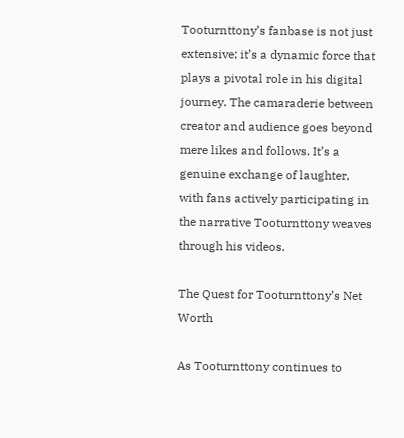Tooturnttony’s fanbase is not just extensive; it’s a dynamic force that plays a pivotal role in his digital journey. The camaraderie between creator and audience goes beyond mere likes and follows. It’s a genuine exchange of laughter, with fans actively participating in the narrative Tooturnttony weaves through his videos.

The Quest for Tooturnttony’s Net Worth

As Tooturnttony continues to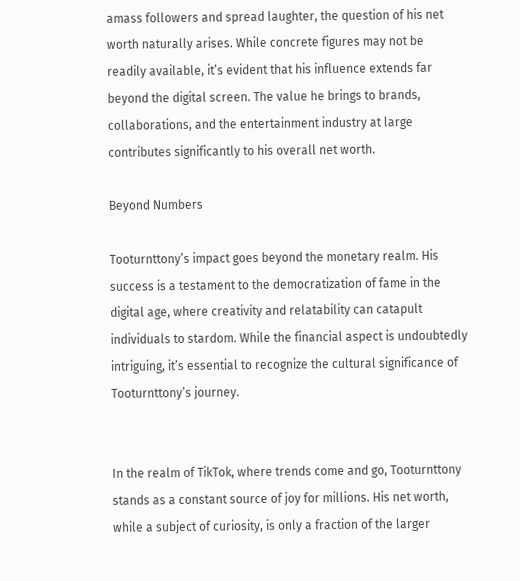amass followers and spread laughter, the question of his net worth naturally arises. While concrete figures may not be readily available, it’s evident that his influence extends far beyond the digital screen. The value he brings to brands, collaborations, and the entertainment industry at large contributes significantly to his overall net worth.

Beyond Numbers

Tooturnttony’s impact goes beyond the monetary realm. His success is a testament to the democratization of fame in the digital age, where creativity and relatability can catapult individuals to stardom. While the financial aspect is undoubtedly intriguing, it’s essential to recognize the cultural significance of Tooturnttony’s journey.


In the realm of TikTok, where trends come and go, Tooturnttony stands as a constant source of joy for millions. His net worth, while a subject of curiosity, is only a fraction of the larger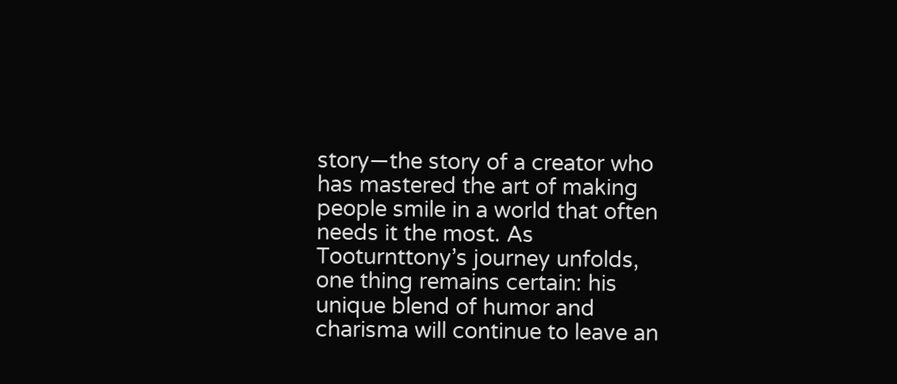story—the story of a creator who has mastered the art of making people smile in a world that often needs it the most. As Tooturnttony’s journey unfolds, one thing remains certain: his unique blend of humor and charisma will continue to leave an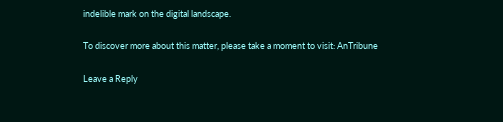indelible mark on the digital landscape.

To discover more about this matter, please take a moment to visit: AnTribune

Leave a Reply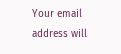Your email address will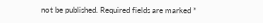not be published. Required fields are marked *